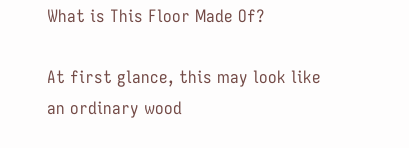What is This Floor Made Of?

At first glance, this may look like an ordinary wood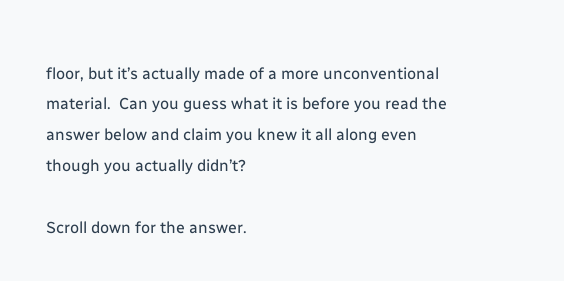floor, but it’s actually made of a more unconventional material.  Can you guess what it is before you read the answer below and claim you knew it all along even though you actually didn’t?

Scroll down for the answer.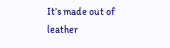It’s made out of leather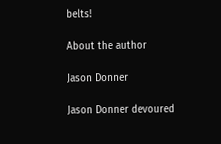belts!

About the author

Jason Donner

Jason Donner devoured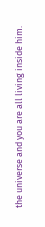the universe and you are all living inside him.